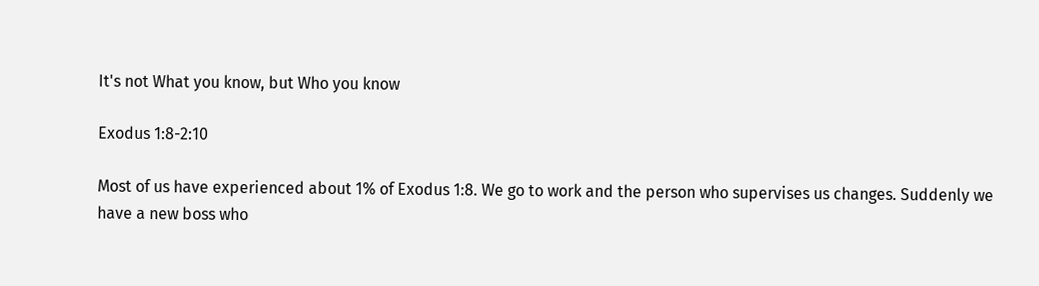It's not What you know, but Who you know

Exodus 1:8-2:10

Most of us have experienced about 1% of Exodus 1:8. We go to work and the person who supervises us changes. Suddenly we have a new boss who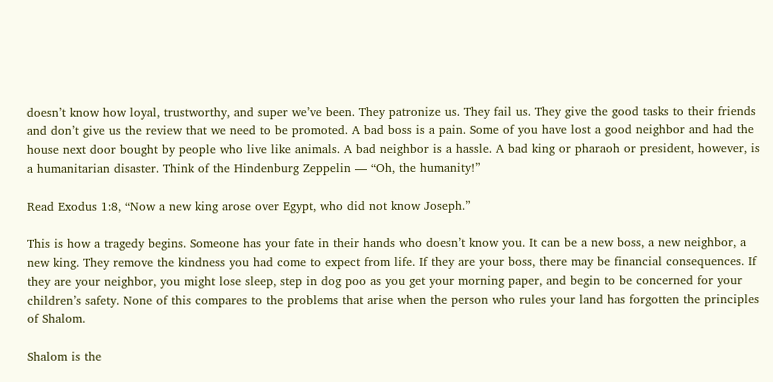doesn’t know how loyal, trustworthy, and super we’ve been. They patronize us. They fail us. They give the good tasks to their friends and don’t give us the review that we need to be promoted. A bad boss is a pain. Some of you have lost a good neighbor and had the house next door bought by people who live like animals. A bad neighbor is a hassle. A bad king or pharaoh or president, however, is a humanitarian disaster. Think of the Hindenburg Zeppelin — “Oh, the humanity!”

Read Exodus 1:8, “Now a new king arose over Egypt, who did not know Joseph.”

This is how a tragedy begins. Someone has your fate in their hands who doesn’t know you. It can be a new boss, a new neighbor, a new king. They remove the kindness you had come to expect from life. If they are your boss, there may be financial consequences. If they are your neighbor, you might lose sleep, step in dog poo as you get your morning paper, and begin to be concerned for your children’s safety. None of this compares to the problems that arise when the person who rules your land has forgotten the principles of Shalom.

Shalom is the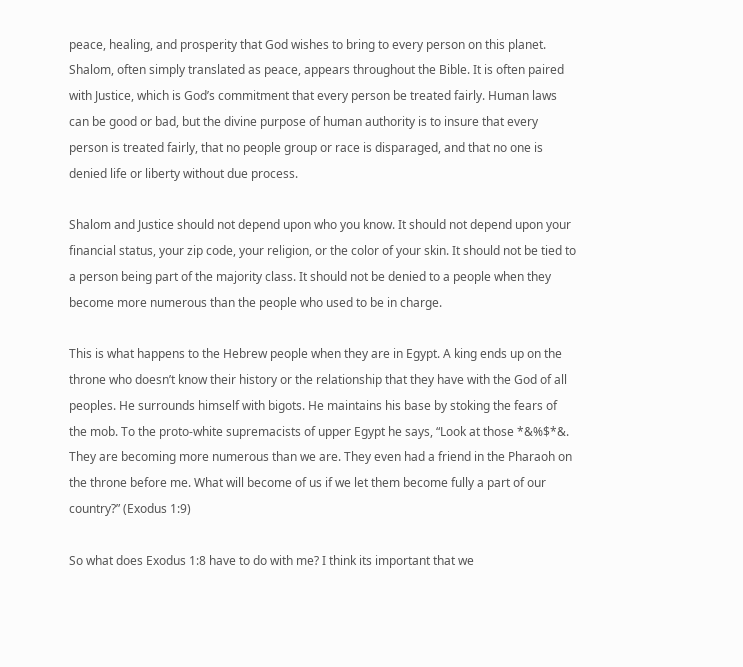peace, healing, and prosperity that God wishes to bring to every person on this planet. Shalom, often simply translated as peace, appears throughout the Bible. It is often paired with Justice, which is God’s commitment that every person be treated fairly. Human laws can be good or bad, but the divine purpose of human authority is to insure that every person is treated fairly, that no people group or race is disparaged, and that no one is denied life or liberty without due process.

Shalom and Justice should not depend upon who you know. It should not depend upon your financial status, your zip code, your religion, or the color of your skin. It should not be tied to a person being part of the majority class. It should not be denied to a people when they become more numerous than the people who used to be in charge.

This is what happens to the Hebrew people when they are in Egypt. A king ends up on the throne who doesn’t know their history or the relationship that they have with the God of all peoples. He surrounds himself with bigots. He maintains his base by stoking the fears of the mob. To the proto-white supremacists of upper Egypt he says, “Look at those *&%$*&. They are becoming more numerous than we are. They even had a friend in the Pharaoh on the throne before me. What will become of us if we let them become fully a part of our country?” (Exodus 1:9)

So what does Exodus 1:8 have to do with me? I think its important that we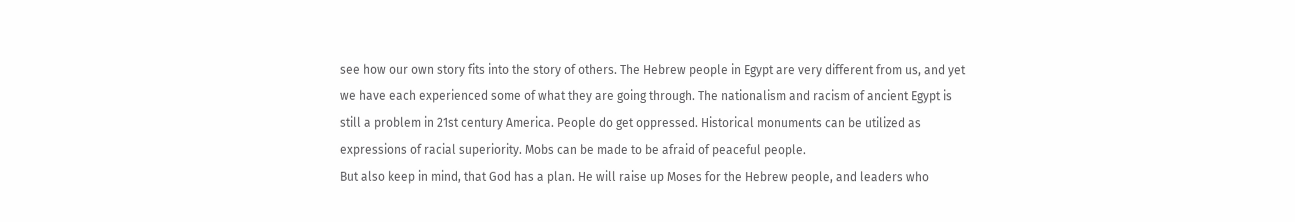see how our own story fits into the story of others. The Hebrew people in Egypt are very different from us, and yet we have each experienced some of what they are going through. The nationalism and racism of ancient Egypt is still a problem in 21st century America. People do get oppressed. Historical monuments can be utilized as expressions of racial superiority. Mobs can be made to be afraid of peaceful people.
But also keep in mind, that God has a plan. He will raise up Moses for the Hebrew people, and leaders who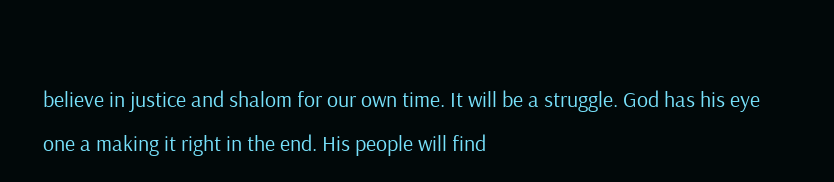believe in justice and shalom for our own time. It will be a struggle. God has his eye one a making it right in the end. His people will find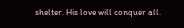shelter. His love will conquer all.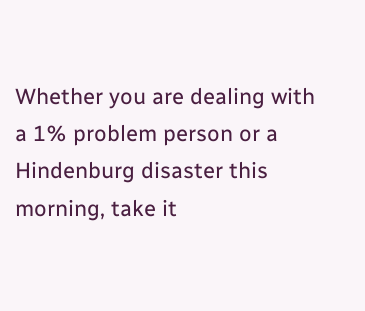Whether you are dealing with a 1% problem person or a Hindenburg disaster this morning, take it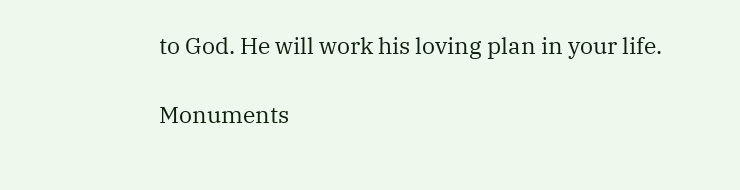to God. He will work his loving plan in your life.

Monuments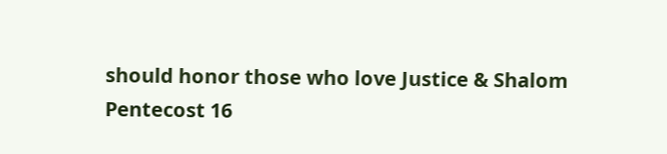should honor those who love Justice & Shalom
Pentecost 16